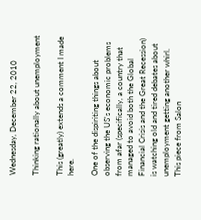Wednesday, December 22, 2010

Thinking rationally about unemployment

This (greatly) extends a comment I made here.

One of the dispiriting things about observing the US's economic problems from afar (specifically, a country that managed to avoid both the Global Financial Crisis and the Great Recession) is watching old and tired debates about unemployment getting another whirl. This piece from Salon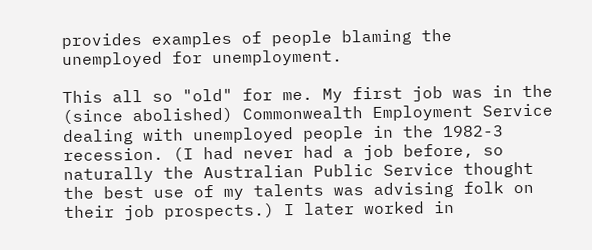provides examples of people blaming the unemployed for unemployment.

This all so "old" for me. My first job was in the (since abolished) Commonwealth Employment Service dealing with unemployed people in the 1982-3 recession. (I had never had a job before, so naturally the Australian Public Service thought the best use of my talents was advising folk on their job prospects.) I later worked in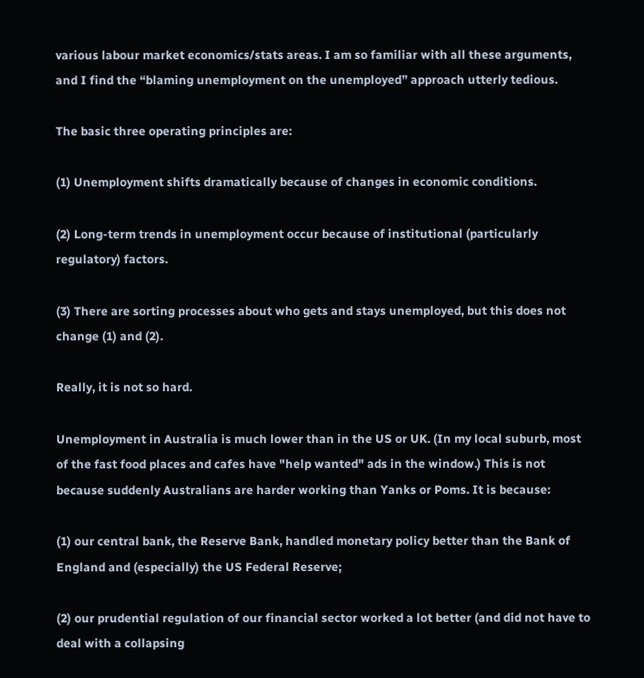various labour market economics/stats areas. I am so familiar with all these arguments, and I find the “blaming unemployment on the unemployed” approach utterly tedious.

The basic three operating principles are:

(1) Unemployment shifts dramatically because of changes in economic conditions.

(2) Long-term trends in unemployment occur because of institutional (particularly regulatory) factors.

(3) There are sorting processes about who gets and stays unemployed, but this does not change (1) and (2).

Really, it is not so hard.

Unemployment in Australia is much lower than in the US or UK. (In my local suburb, most of the fast food places and cafes have "help wanted" ads in the window.) This is not because suddenly Australians are harder working than Yanks or Poms. It is because:

(1) our central bank, the Reserve Bank, handled monetary policy better than the Bank of England and (especially) the US Federal Reserve;

(2) our prudential regulation of our financial sector worked a lot better (and did not have to deal with a collapsing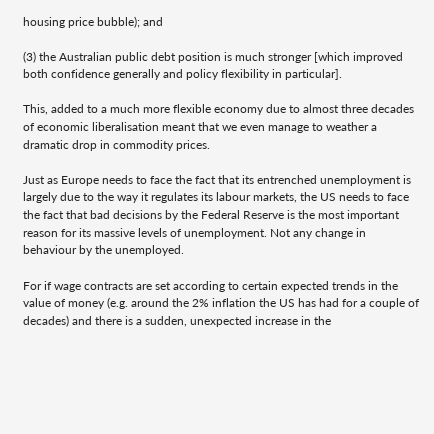housing price bubble); and

(3) the Australian public debt position is much stronger [which improved both confidence generally and policy flexibility in particular].

This, added to a much more flexible economy due to almost three decades of economic liberalisation meant that we even manage to weather a dramatic drop in commodity prices.

Just as Europe needs to face the fact that its entrenched unemployment is largely due to the way it regulates its labour markets, the US needs to face the fact that bad decisions by the Federal Reserve is the most important reason for its massive levels of unemployment. Not any change in behaviour by the unemployed.

For if wage contracts are set according to certain expected trends in the value of money (e.g. around the 2% inflation the US has had for a couple of decades) and there is a sudden, unexpected increase in the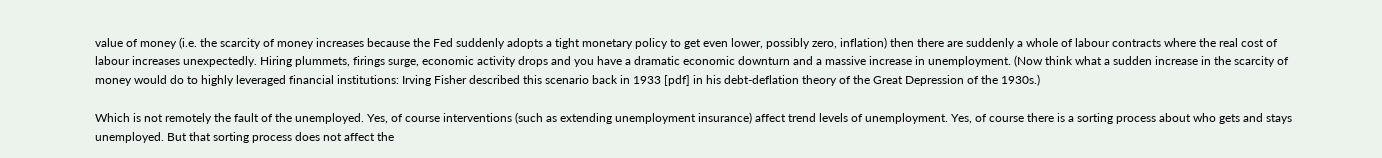value of money (i.e. the scarcity of money increases because the Fed suddenly adopts a tight monetary policy to get even lower, possibly zero, inflation) then there are suddenly a whole of labour contracts where the real cost of labour increases unexpectedly. Hiring plummets, firings surge, economic activity drops and you have a dramatic economic downturn and a massive increase in unemployment. (Now think what a sudden increase in the scarcity of money would do to highly leveraged financial institutions: Irving Fisher described this scenario back in 1933 [pdf] in his debt-deflation theory of the Great Depression of the 1930s.)

Which is not remotely the fault of the unemployed. Yes, of course interventions (such as extending unemployment insurance) affect trend levels of unemployment. Yes, of course there is a sorting process about who gets and stays unemployed. But that sorting process does not affect the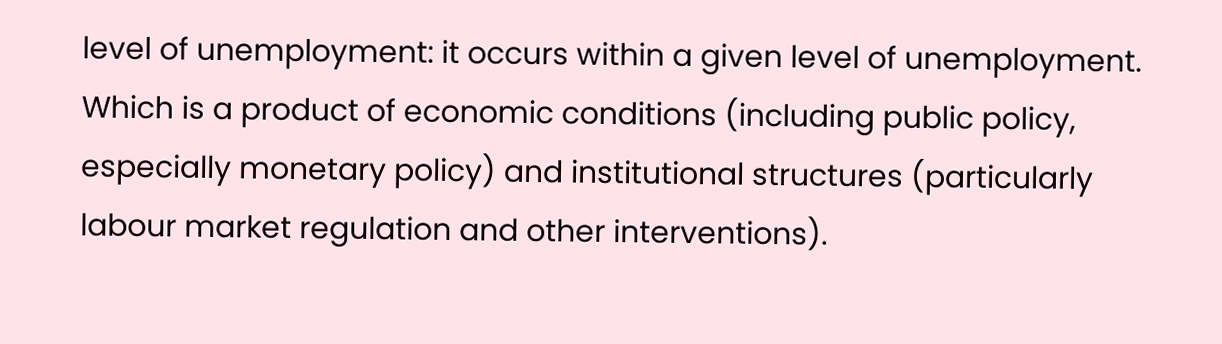level of unemployment: it occurs within a given level of unemployment. Which is a product of economic conditions (including public policy, especially monetary policy) and institutional structures (particularly labour market regulation and other interventions).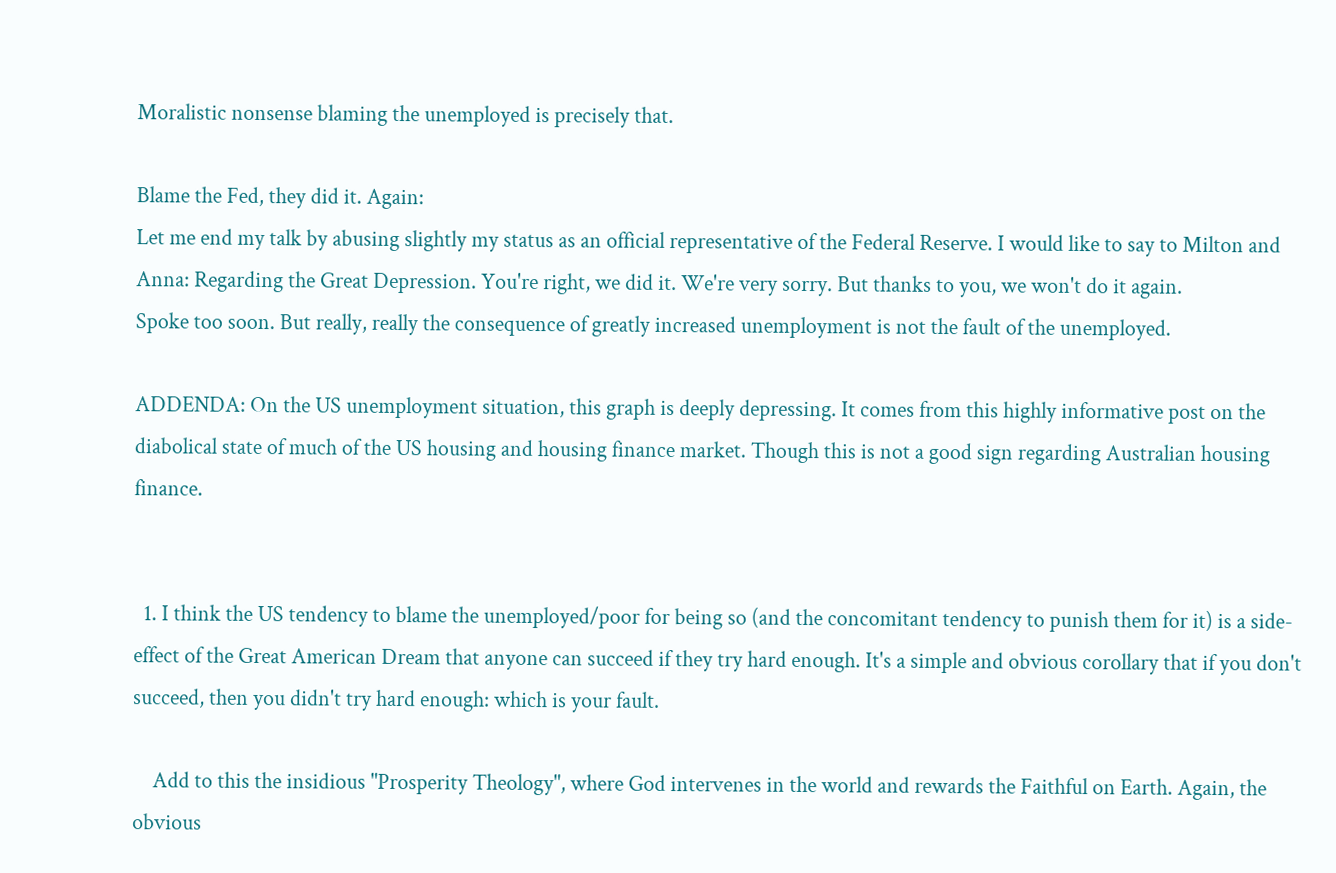Moralistic nonsense blaming the unemployed is precisely that.

Blame the Fed, they did it. Again:
Let me end my talk by abusing slightly my status as an official representative of the Federal Reserve. I would like to say to Milton and Anna: Regarding the Great Depression. You're right, we did it. We're very sorry. But thanks to you, we won't do it again.
Spoke too soon. But really, really the consequence of greatly increased unemployment is not the fault of the unemployed.

ADDENDA: On the US unemployment situation, this graph is deeply depressing. It comes from this highly informative post on the diabolical state of much of the US housing and housing finance market. Though this is not a good sign regarding Australian housing finance.


  1. I think the US tendency to blame the unemployed/poor for being so (and the concomitant tendency to punish them for it) is a side-effect of the Great American Dream that anyone can succeed if they try hard enough. It's a simple and obvious corollary that if you don't succeed, then you didn't try hard enough: which is your fault.

    Add to this the insidious "Prosperity Theology", where God intervenes in the world and rewards the Faithful on Earth. Again, the obvious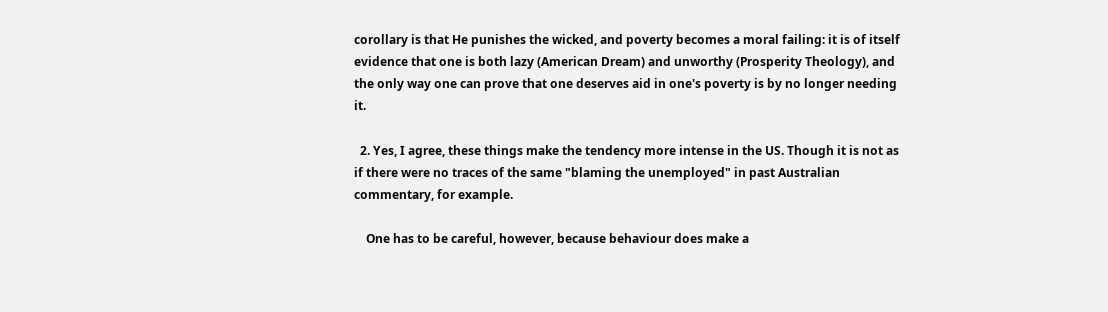corollary is that He punishes the wicked, and poverty becomes a moral failing: it is of itself evidence that one is both lazy (American Dream) and unworthy (Prosperity Theology), and the only way one can prove that one deserves aid in one's poverty is by no longer needing it.

  2. Yes, I agree, these things make the tendency more intense in the US. Though it is not as if there were no traces of the same "blaming the unemployed" in past Australian commentary, for example.

    One has to be careful, however, because behaviour does make a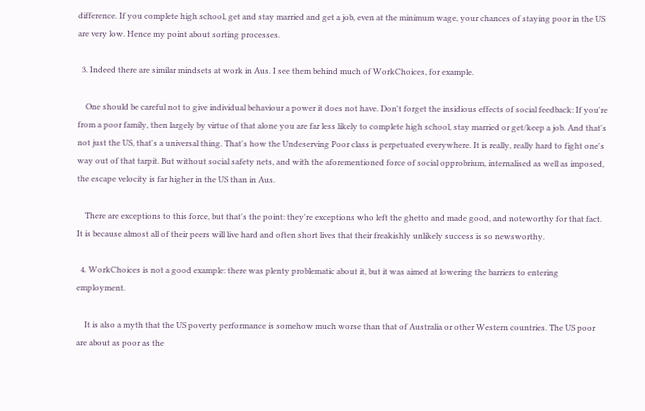difference. If you complete high school, get and stay married and get a job, even at the minimum wage, your chances of staying poor in the US are very low. Hence my point about sorting processes.

  3. Indeed there are similar mindsets at work in Aus. I see them behind much of WorkChoices, for example.

    One should be careful not to give individual behaviour a power it does not have. Don't forget the insidious effects of social feedback: If you're from a poor family, then largely by virtue of that alone you are far less likely to complete high school, stay married or get/keep a job. And that's not just the US, that's a universal thing. That's how the Undeserving Poor class is perpetuated everywhere. It is really, really hard to fight one's way out of that tarpit. But without social safety nets, and with the aforementioned force of social opprobrium, internalised as well as imposed, the escape velocity is far higher in the US than in Aus.

    There are exceptions to this force, but that's the point: they're exceptions who left the ghetto and made good, and noteworthy for that fact. It is because almost all of their peers will live hard and often short lives that their freakishly unlikely success is so newsworthy.

  4. WorkChoices is not a good example: there was plenty problematic about it, but it was aimed at lowering the barriers to entering employment.

    It is also a myth that the US poverty performance is somehow much worse than that of Australia or other Western countries. The US poor are about as poor as the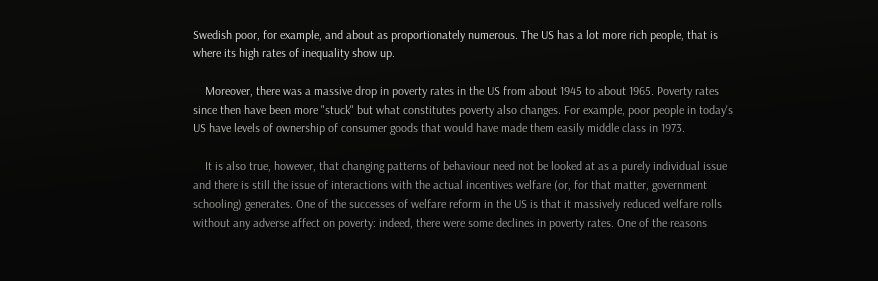Swedish poor, for example, and about as proportionately numerous. The US has a lot more rich people, that is where its high rates of inequality show up.

    Moreover, there was a massive drop in poverty rates in the US from about 1945 to about 1965. Poverty rates since then have been more "stuck" but what constitutes poverty also changes. For example, poor people in today's US have levels of ownership of consumer goods that would have made them easily middle class in 1973.

    It is also true, however, that changing patterns of behaviour need not be looked at as a purely individual issue and there is still the issue of interactions with the actual incentives welfare (or, for that matter, government schooling) generates. One of the successes of welfare reform in the US is that it massively reduced welfare rolls without any adverse affect on poverty: indeed, there were some declines in poverty rates. One of the reasons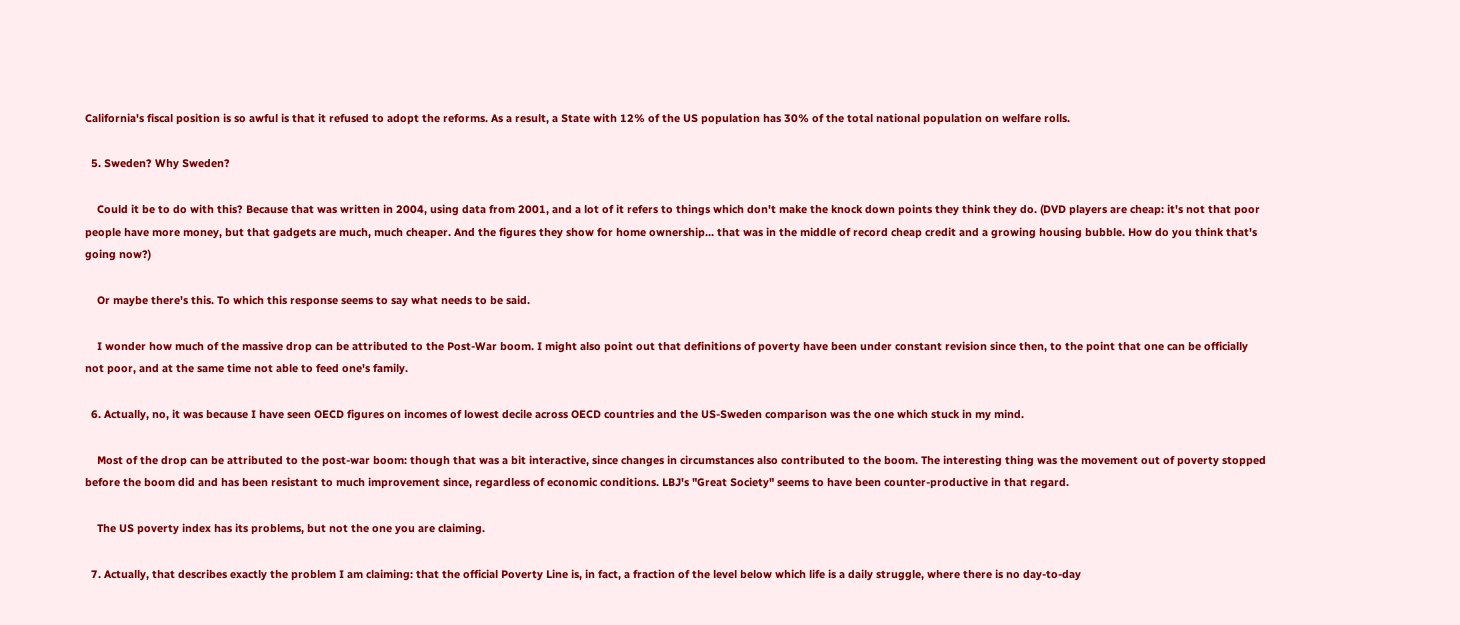California's fiscal position is so awful is that it refused to adopt the reforms. As a result, a State with 12% of the US population has 30% of the total national population on welfare rolls.

  5. Sweden? Why Sweden?

    Could it be to do with this? Because that was written in 2004, using data from 2001, and a lot of it refers to things which don't make the knock down points they think they do. (DVD players are cheap: it's not that poor people have more money, but that gadgets are much, much cheaper. And the figures they show for home ownership... that was in the middle of record cheap credit and a growing housing bubble. How do you think that's going now?)

    Or maybe there's this. To which this response seems to say what needs to be said.

    I wonder how much of the massive drop can be attributed to the Post-War boom. I might also point out that definitions of poverty have been under constant revision since then, to the point that one can be officially not poor, and at the same time not able to feed one's family.

  6. Actually, no, it was because I have seen OECD figures on incomes of lowest decile across OECD countries and the US-Sweden comparison was the one which stuck in my mind.

    Most of the drop can be attributed to the post-war boom: though that was a bit interactive, since changes in circumstances also contributed to the boom. The interesting thing was the movement out of poverty stopped before the boom did and has been resistant to much improvement since, regardless of economic conditions. LBJ's "Great Society" seems to have been counter-productive in that regard.

    The US poverty index has its problems, but not the one you are claiming.

  7. Actually, that describes exactly the problem I am claiming: that the official Poverty Line is, in fact, a fraction of the level below which life is a daily struggle, where there is no day-to-day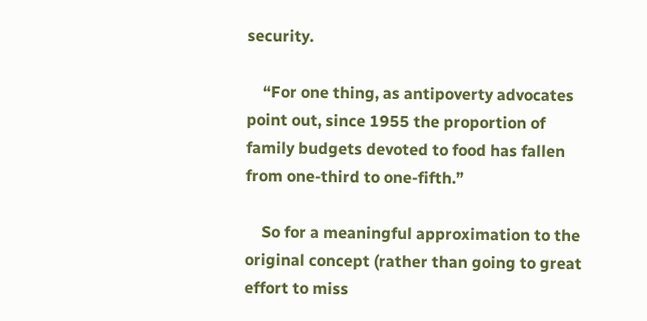security.

    “For one thing, as antipoverty advocates point out, since 1955 the proportion of family budgets devoted to food has fallen from one-third to one-fifth.”

    So for a meaningful approximation to the original concept (rather than going to great effort to miss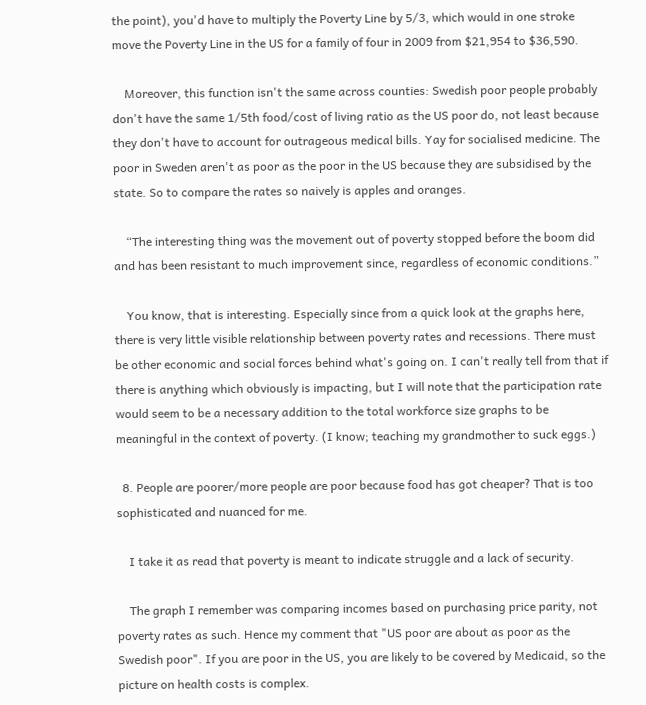the point), you'd have to multiply the Poverty Line by 5/3, which would in one stroke move the Poverty Line in the US for a family of four in 2009 from $21,954 to $36,590.

    Moreover, this function isn't the same across counties: Swedish poor people probably don't have the same 1/5th food/cost of living ratio as the US poor do, not least because they don't have to account for outrageous medical bills. Yay for socialised medicine. The poor in Sweden aren't as poor as the poor in the US because they are subsidised by the state. So to compare the rates so naively is apples and oranges.

    “The interesting thing was the movement out of poverty stopped before the boom did and has been resistant to much improvement since, regardless of economic conditions.”

    You know, that is interesting. Especially since from a quick look at the graphs here, there is very little visible relationship between poverty rates and recessions. There must be other economic and social forces behind what's going on. I can't really tell from that if there is anything which obviously is impacting, but I will note that the participation rate would seem to be a necessary addition to the total workforce size graphs to be meaningful in the context of poverty. (I know; teaching my grandmother to suck eggs.)

  8. People are poorer/more people are poor because food has got cheaper? That is too sophisticated and nuanced for me.

    I take it as read that poverty is meant to indicate struggle and a lack of security.

    The graph I remember was comparing incomes based on purchasing price parity, not poverty rates as such. Hence my comment that "US poor are about as poor as the Swedish poor". If you are poor in the US, you are likely to be covered by Medicaid, so the picture on health costs is complex.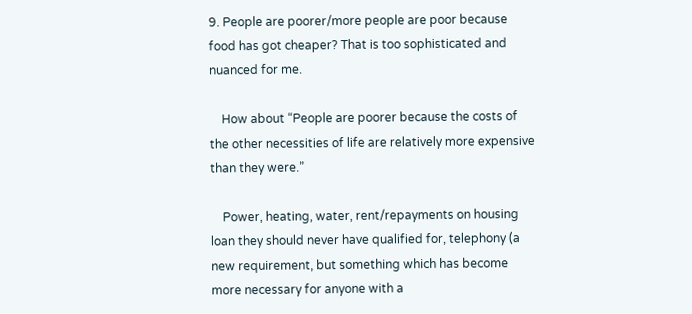9. People are poorer/more people are poor because food has got cheaper? That is too sophisticated and nuanced for me.

    How about “People are poorer because the costs of the other necessities of life are relatively more expensive than they were.”

    Power, heating, water, rent/repayments on housing loan they should never have qualified for, telephony (a new requirement, but something which has become more necessary for anyone with a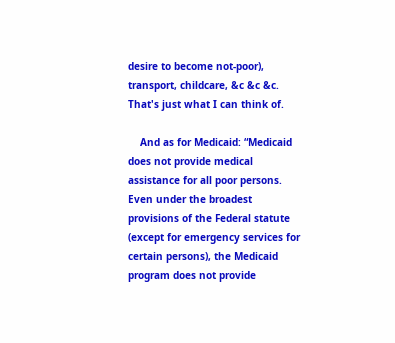desire to become not-poor), transport, childcare, &c &c &c. That's just what I can think of.

    And as for Medicaid: “Medicaid does not provide medical assistance for all poor persons. Even under the broadest provisions of the Federal statute (except for emergency services for certain persons), the Medicaid program does not provide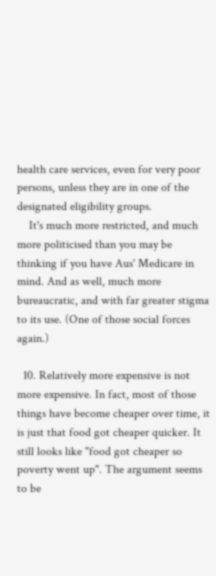health care services, even for very poor persons, unless they are in one of the designated eligibility groups.
    It's much more restricted, and much more politicised than you may be thinking if you have Aus' Medicare in mind. And as well, much more bureaucratic, and with far greater stigma to its use. (One of those social forces again.)

  10. Relatively more expensive is not more expensive. In fact, most of those things have become cheaper over time, it is just that food got cheaper quicker. It still looks like "food got cheaper so poverty went up". The argument seems to be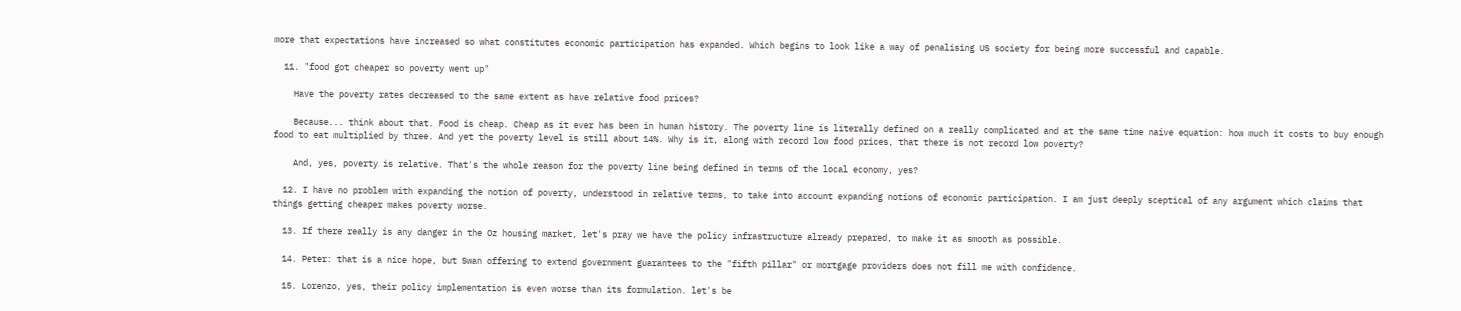more that expectations have increased so what constitutes economic participation has expanded. Which begins to look like a way of penalising US society for being more successful and capable.

  11. "food got cheaper so poverty went up"

    Have the poverty rates decreased to the same extent as have relative food prices?

    Because... think about that. Food is cheap. Cheap as it ever has been in human history. The poverty line is literally defined on a really complicated and at the same time naive equation: how much it costs to buy enough food to eat multiplied by three. And yet the poverty level is still about 14%. Why is it, along with record low food prices, that there is not record low poverty?

    And, yes, poverty is relative. That's the whole reason for the poverty line being defined in terms of the local economy, yes?

  12. I have no problem with expanding the notion of poverty, understood in relative terms, to take into account expanding notions of economic participation. I am just deeply sceptical of any argument which claims that things getting cheaper makes poverty worse.

  13. If there really is any danger in the Oz housing market, let's pray we have the policy infrastructure already prepared, to make it as smooth as possible.

  14. Peter: that is a nice hope, but Swan offering to extend government guarantees to the "fifth pillar" or mortgage providers does not fill me with confidence.

  15. Lorenzo, yes, their policy implementation is even worse than its formulation. let's be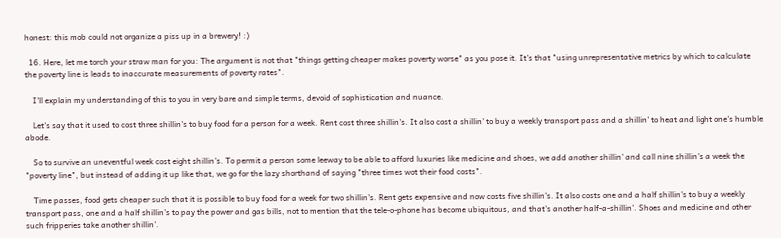honest: this mob could not organize a piss up in a brewery! :)

  16. Here, let me torch your straw man for you: The argument is not that "things getting cheaper makes poverty worse" as you pose it. It's that "using unrepresentative metrics by which to calculate the poverty line is leads to inaccurate measurements of poverty rates".

    I'll explain my understanding of this to you in very bare and simple terms, devoid of sophistication and nuance.

    Let's say that it used to cost three shillin's to buy food for a person for a week. Rent cost three shillin's. It also cost a shillin' to buy a weekly transport pass and a shillin' to heat and light one's humble abode.

    So to survive an uneventful week cost eight shillin's. To permit a person some leeway to be able to afford luxuries like medicine and shoes, we add another shillin' and call nine shillin's a week the "poverty line", but instead of adding it up like that, we go for the lazy shorthand of saying "three times wot their food costs".

    Time passes, food gets cheaper such that it is possible to buy food for a week for two shillin's. Rent gets expensive and now costs five shillin's. It also costs one and a half shillin's to buy a weekly transport pass, one and a half shillin's to pay the power and gas bills, not to mention that the tele-o-phone has become ubiquitous, and that's another half-a-shillin'. Shoes and medicine and other such fripperies take another shillin'.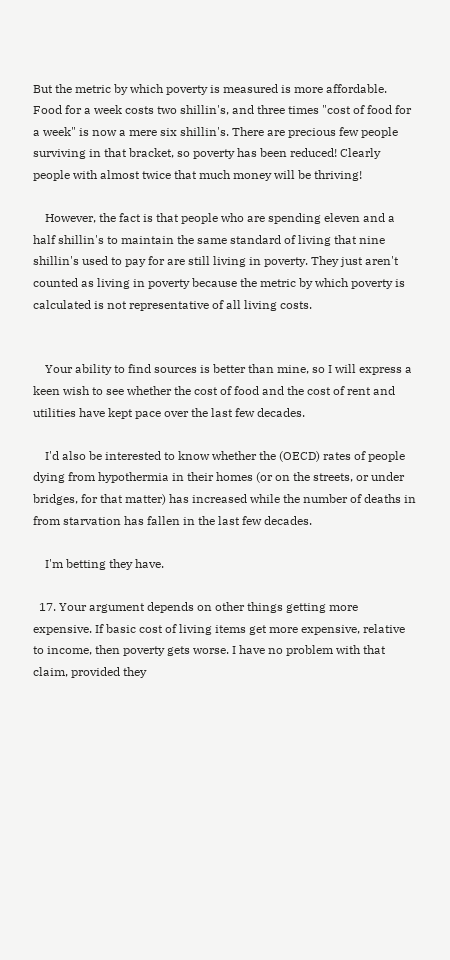But the metric by which poverty is measured is more affordable. Food for a week costs two shillin's, and three times "cost of food for a week" is now a mere six shillin's. There are precious few people surviving in that bracket, so poverty has been reduced! Clearly people with almost twice that much money will be thriving!

    However, the fact is that people who are spending eleven and a half shillin's to maintain the same standard of living that nine shillin's used to pay for are still living in poverty. They just aren't counted as living in poverty because the metric by which poverty is calculated is not representative of all living costs.


    Your ability to find sources is better than mine, so I will express a keen wish to see whether the cost of food and the cost of rent and utilities have kept pace over the last few decades.

    I'd also be interested to know whether the (OECD) rates of people dying from hypothermia in their homes (or on the streets, or under bridges, for that matter) has increased while the number of deaths in from starvation has fallen in the last few decades.

    I'm betting they have.

  17. Your argument depends on other things getting more expensive. If basic cost of living items get more expensive, relative to income, then poverty gets worse. I have no problem with that claim, provided they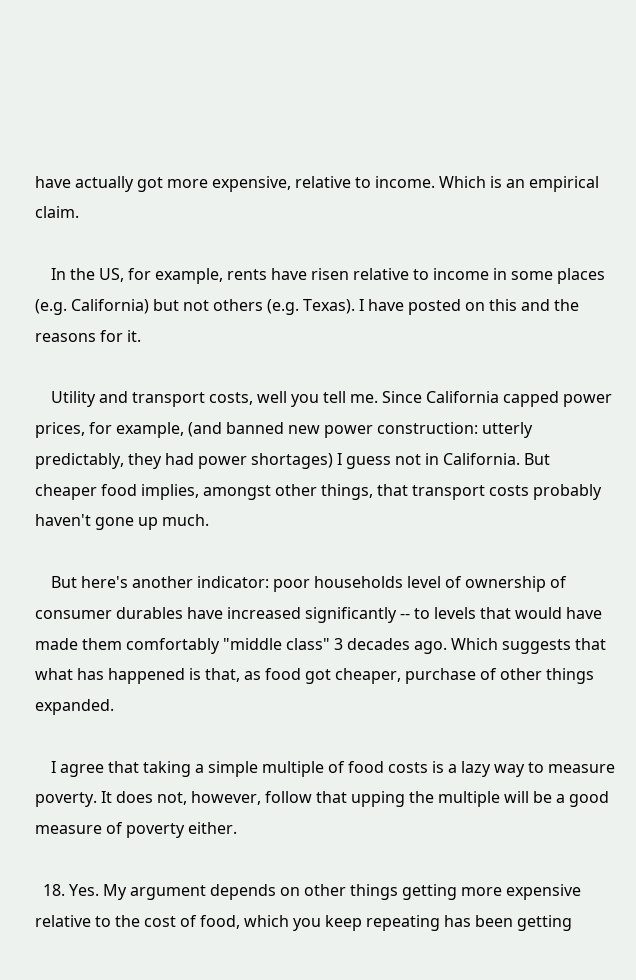have actually got more expensive, relative to income. Which is an empirical claim.

    In the US, for example, rents have risen relative to income in some places (e.g. California) but not others (e.g. Texas). I have posted on this and the reasons for it.

    Utility and transport costs, well you tell me. Since California capped power prices, for example, (and banned new power construction: utterly predictably, they had power shortages) I guess not in California. But cheaper food implies, amongst other things, that transport costs probably haven't gone up much.

    But here's another indicator: poor households level of ownership of consumer durables have increased significantly -- to levels that would have made them comfortably "middle class" 3 decades ago. Which suggests that what has happened is that, as food got cheaper, purchase of other things expanded.

    I agree that taking a simple multiple of food costs is a lazy way to measure poverty. It does not, however, follow that upping the multiple will be a good measure of poverty either.

  18. Yes. My argument depends on other things getting more expensive relative to the cost of food, which you keep repeating has been getting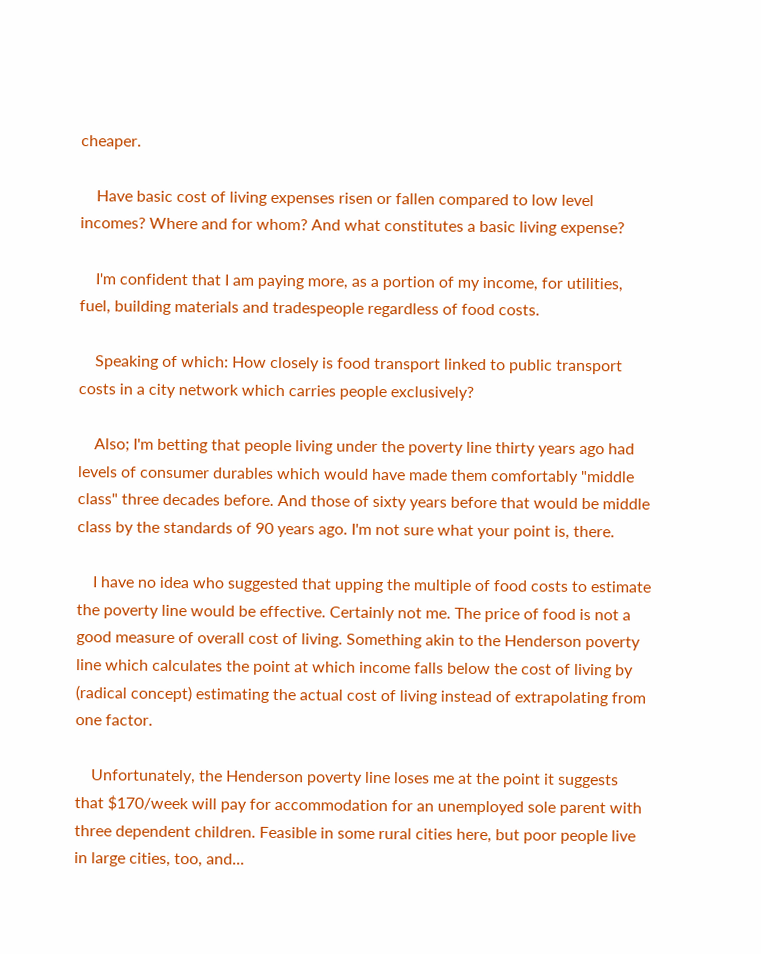cheaper.

    Have basic cost of living expenses risen or fallen compared to low level incomes? Where and for whom? And what constitutes a basic living expense?

    I'm confident that I am paying more, as a portion of my income, for utilities, fuel, building materials and tradespeople regardless of food costs.

    Speaking of which: How closely is food transport linked to public transport costs in a city network which carries people exclusively?

    Also; I'm betting that people living under the poverty line thirty years ago had levels of consumer durables which would have made them comfortably "middle class" three decades before. And those of sixty years before that would be middle class by the standards of 90 years ago. I'm not sure what your point is, there.

    I have no idea who suggested that upping the multiple of food costs to estimate the poverty line would be effective. Certainly not me. The price of food is not a good measure of overall cost of living. Something akin to the Henderson poverty line which calculates the point at which income falls below the cost of living by (radical concept) estimating the actual cost of living instead of extrapolating from one factor.

    Unfortunately, the Henderson poverty line loses me at the point it suggests that $170/week will pay for accommodation for an unemployed sole parent with three dependent children. Feasible in some rural cities here, but poor people live in large cities, too, and...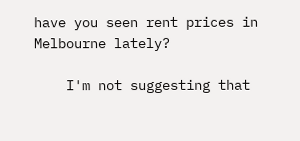have you seen rent prices in Melbourne lately?

    I'm not suggesting that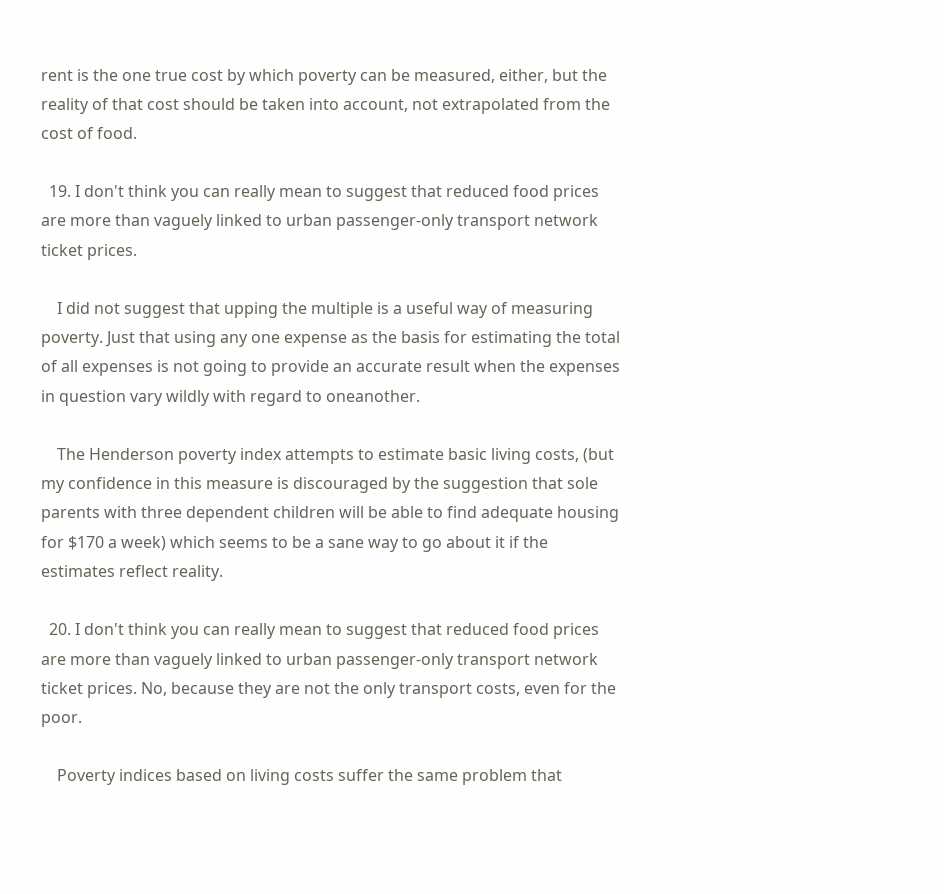rent is the one true cost by which poverty can be measured, either, but the reality of that cost should be taken into account, not extrapolated from the cost of food.

  19. I don't think you can really mean to suggest that reduced food prices are more than vaguely linked to urban passenger-only transport network ticket prices.

    I did not suggest that upping the multiple is a useful way of measuring poverty. Just that using any one expense as the basis for estimating the total of all expenses is not going to provide an accurate result when the expenses in question vary wildly with regard to oneanother.

    The Henderson poverty index attempts to estimate basic living costs, (but my confidence in this measure is discouraged by the suggestion that sole parents with three dependent children will be able to find adequate housing for $170 a week) which seems to be a sane way to go about it if the estimates reflect reality.

  20. I don't think you can really mean to suggest that reduced food prices are more than vaguely linked to urban passenger-only transport network ticket prices. No, because they are not the only transport costs, even for the poor.

    Poverty indices based on living costs suffer the same problem that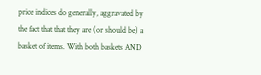price indices do generally, aggravated by the fact that that they are (or should be) a basket of items. With both baskets AND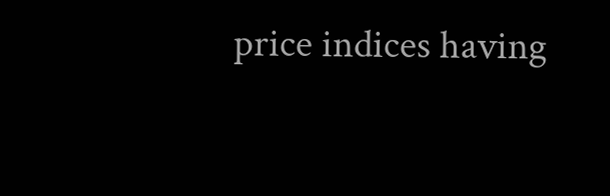price indices having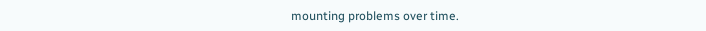mounting problems over time.